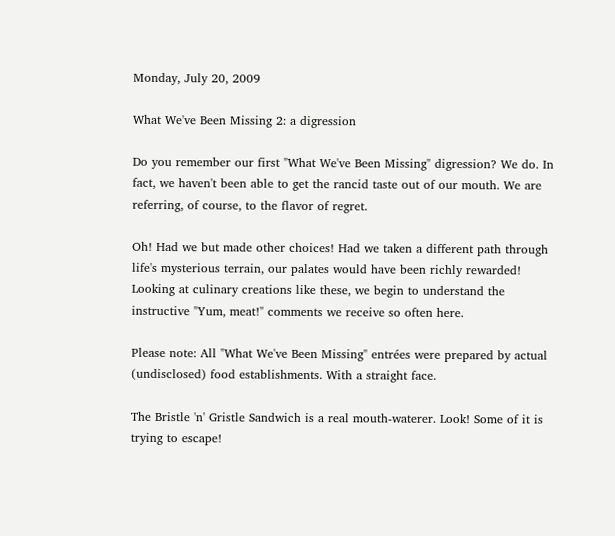Monday, July 20, 2009

What We've Been Missing 2: a digression

Do you remember our first "What We've Been Missing" digression? We do. In fact, we haven't been able to get the rancid taste out of our mouth. We are referring, of course, to the flavor of regret.

Oh! Had we but made other choices! Had we taken a different path through life's mysterious terrain, our palates would have been richly rewarded! Looking at culinary creations like these, we begin to understand the instructive "Yum, meat!" comments we receive so often here.

Please note: All "What We've Been Missing" entrées were prepared by actual (undisclosed) food establishments. With a straight face.

The Bristle 'n' Gristle Sandwich is a real mouth-waterer. Look! Some of it is trying to escape!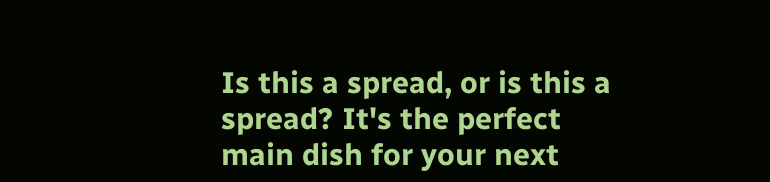Is this a spread, or is this a spread? It's the perfect main dish for your next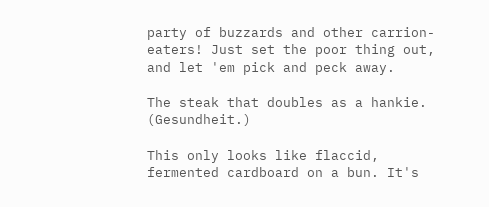party of buzzards and other carrion-eaters! Just set the poor thing out, and let 'em pick and peck away.

The steak that doubles as a hankie. (Gesundheit.)

This only looks like flaccid, fermented cardboard on a bun. It's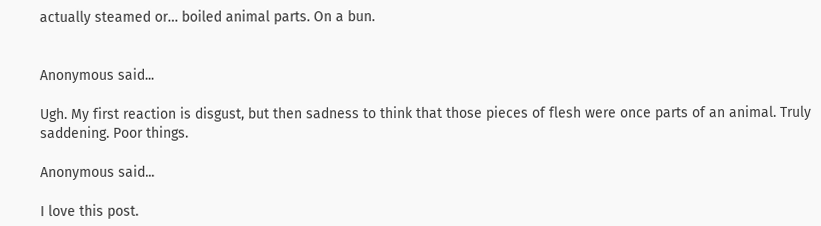actually steamed or… boiled animal parts. On a bun.


Anonymous said...

Ugh. My first reaction is disgust, but then sadness to think that those pieces of flesh were once parts of an animal. Truly saddening. Poor things.

Anonymous said...

I love this post.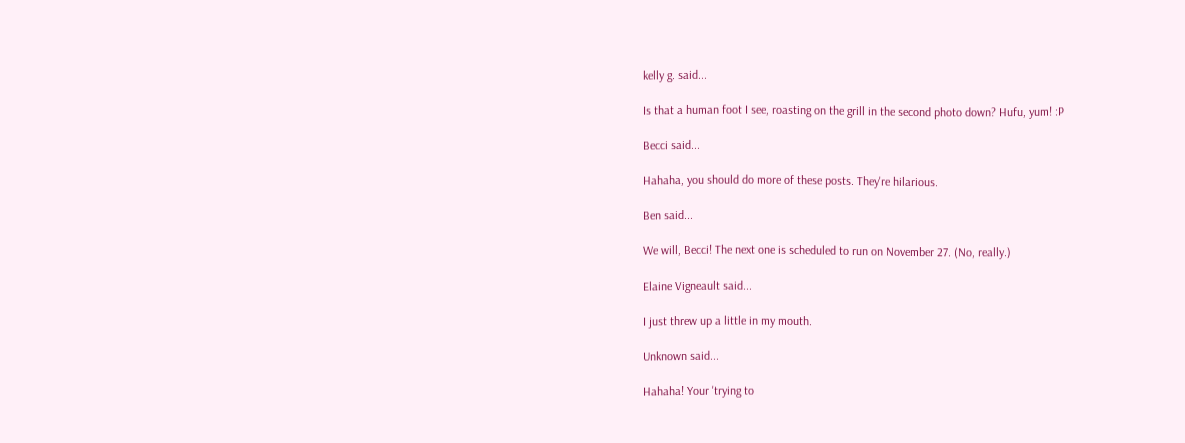kelly g. said...

Is that a human foot I see, roasting on the grill in the second photo down? Hufu, yum! :P

Becci said...

Hahaha, you should do more of these posts. They're hilarious.

Ben said...

We will, Becci! The next one is scheduled to run on November 27. (No, really.)

Elaine Vigneault said...

I just threw up a little in my mouth.

Unknown said...

Hahaha! Your 'trying to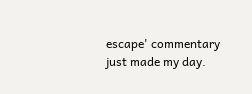escape' commentary just made my day.